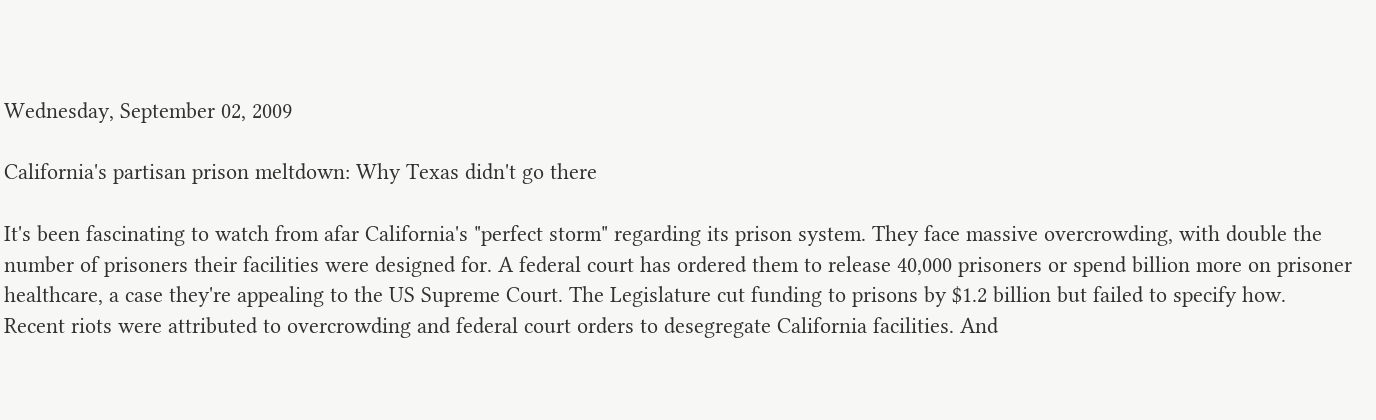Wednesday, September 02, 2009

California's partisan prison meltdown: Why Texas didn't go there

It's been fascinating to watch from afar California's "perfect storm" regarding its prison system. They face massive overcrowding, with double the number of prisoners their facilities were designed for. A federal court has ordered them to release 40,000 prisoners or spend billion more on prisoner healthcare, a case they're appealing to the US Supreme Court. The Legislature cut funding to prisons by $1.2 billion but failed to specify how. Recent riots were attributed to overcrowding and federal court orders to desegregate California facilities. And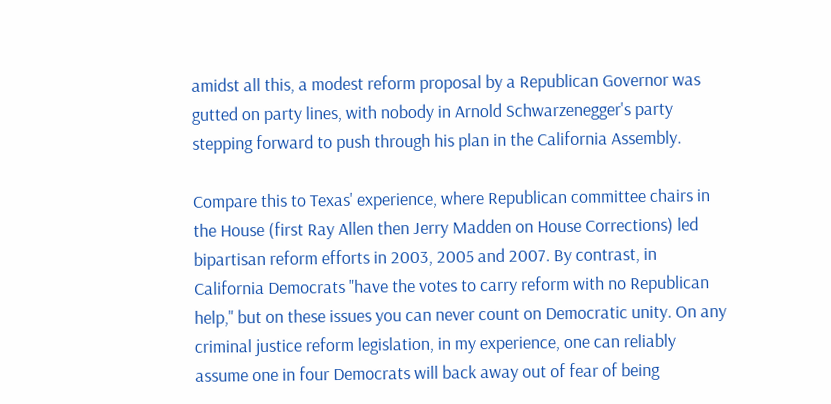amidst all this, a modest reform proposal by a Republican Governor was gutted on party lines, with nobody in Arnold Schwarzenegger's party stepping forward to push through his plan in the California Assembly.

Compare this to Texas' experience, where Republican committee chairs in the House (first Ray Allen then Jerry Madden on House Corrections) led bipartisan reform efforts in 2003, 2005 and 2007. By contrast, in California Democrats "have the votes to carry reform with no Republican help," but on these issues you can never count on Democratic unity. On any criminal justice reform legislation, in my experience, one can reliably assume one in four Democrats will back away out of fear of being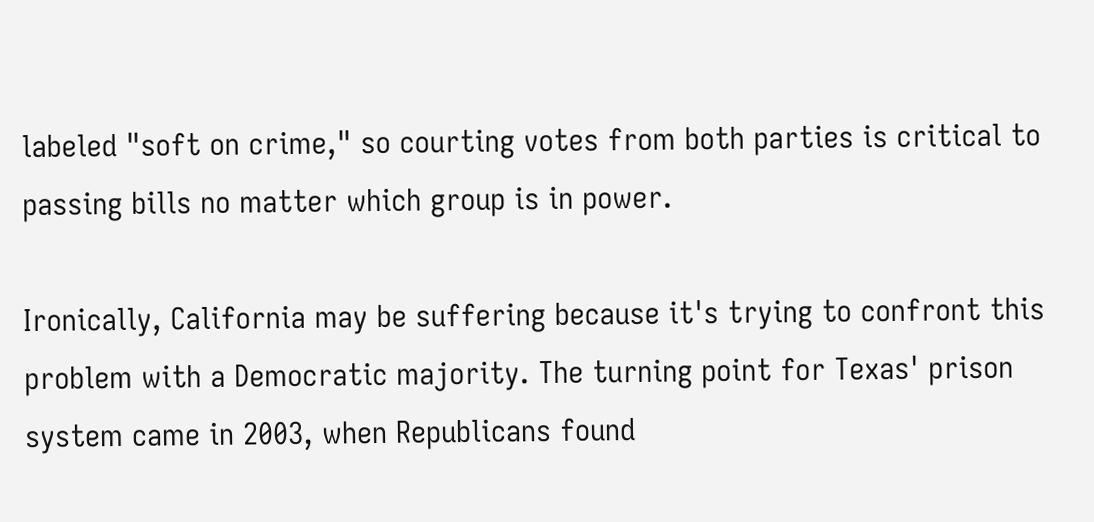labeled "soft on crime," so courting votes from both parties is critical to passing bills no matter which group is in power.

Ironically, California may be suffering because it's trying to confront this problem with a Democratic majority. The turning point for Texas' prison system came in 2003, when Republicans found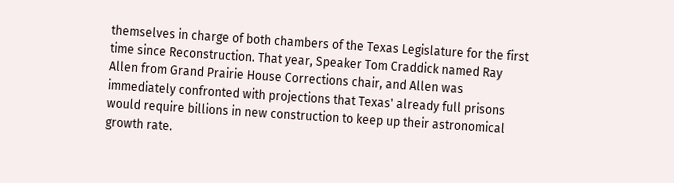themselves in charge of both chambers of the Texas Legislature for the first time since Reconstruction. That year, Speaker Tom Craddick named Ray Allen from Grand Prairie House Corrections chair, and Allen was immediately confronted with projections that Texas' already full prisons would require billions in new construction to keep up their astronomical growth rate.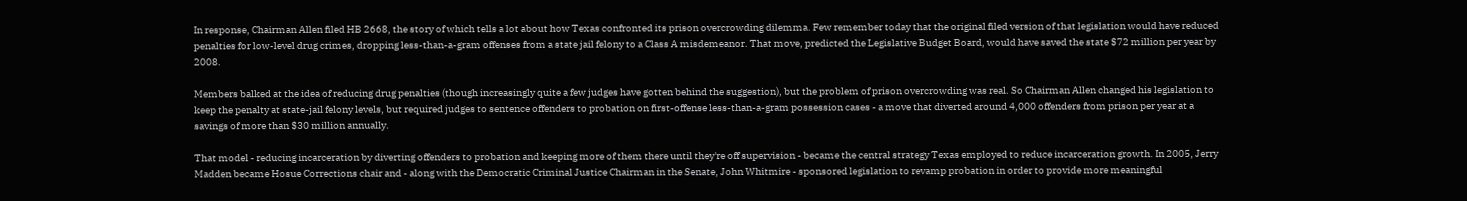In response, Chairman Allen filed HB 2668, the story of which tells a lot about how Texas confronted its prison overcrowding dilemma. Few remember today that the original filed version of that legislation would have reduced penalties for low-level drug crimes, dropping less-than-a-gram offenses from a state jail felony to a Class A misdemeanor. That move, predicted the Legislative Budget Board, would have saved the state $72 million per year by 2008.

Members balked at the idea of reducing drug penalties (though increasingly quite a few judges have gotten behind the suggestion), but the problem of prison overcrowding was real. So Chairman Allen changed his legislation to keep the penalty at state-jail felony levels, but required judges to sentence offenders to probation on first-offense less-than-a-gram possession cases - a move that diverted around 4,000 offenders from prison per year at a savings of more than $30 million annually.

That model - reducing incarceration by diverting offenders to probation and keeping more of them there until they're off supervision - became the central strategy Texas employed to reduce incarceration growth. In 2005, Jerry Madden became Hosue Corrections chair and - along with the Democratic Criminal Justice Chairman in the Senate, John Whitmire - sponsored legislation to revamp probation in order to provide more meaningful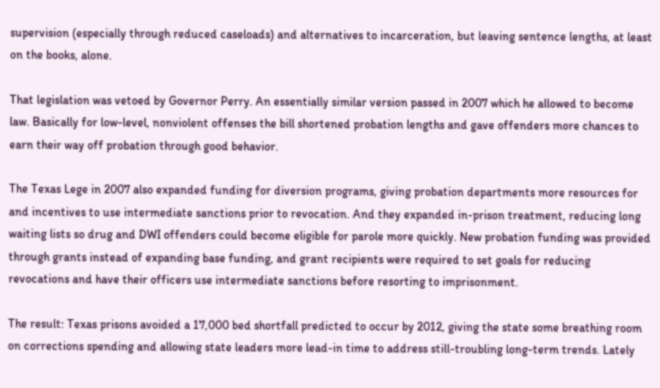supervision (especially through reduced caseloads) and alternatives to incarceration, but leaving sentence lengths, at least on the books, alone.

That legislation was vetoed by Governor Perry. An essentially similar version passed in 2007 which he allowed to become law. Basically for low-level, nonviolent offenses the bill shortened probation lengths and gave offenders more chances to earn their way off probation through good behavior.

The Texas Lege in 2007 also expanded funding for diversion programs, giving probation departments more resources for and incentives to use intermediate sanctions prior to revocation. And they expanded in-prison treatment, reducing long waiting lists so drug and DWI offenders could become eligible for parole more quickly. New probation funding was provided through grants instead of expanding base funding, and grant recipients were required to set goals for reducing revocations and have their officers use intermediate sanctions before resorting to imprisonment.

The result: Texas prisons avoided a 17,000 bed shortfall predicted to occur by 2012, giving the state some breathing room on corrections spending and allowing state leaders more lead-in time to address still-troubling long-term trends. Lately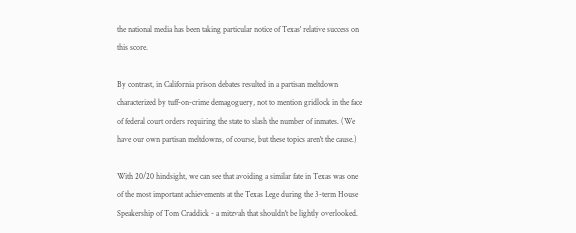the national media has been taking particular notice of Texas' relative success on this score.

By contrast, in California prison debates resulted in a partisan meltdown characterized by tuff-on-crime demagoguery, not to mention gridlock in the face of federal court orders requiring the state to slash the number of inmates. (We have our own partisan meltdowns, of course, but these topics aren't the cause.)

With 20/20 hindsight, we can see that avoiding a similar fate in Texas was one of the most important achievements at the Texas Lege during the 3-term House Speakership of Tom Craddick - a mitzvah that shouldn't be lightly overlooked.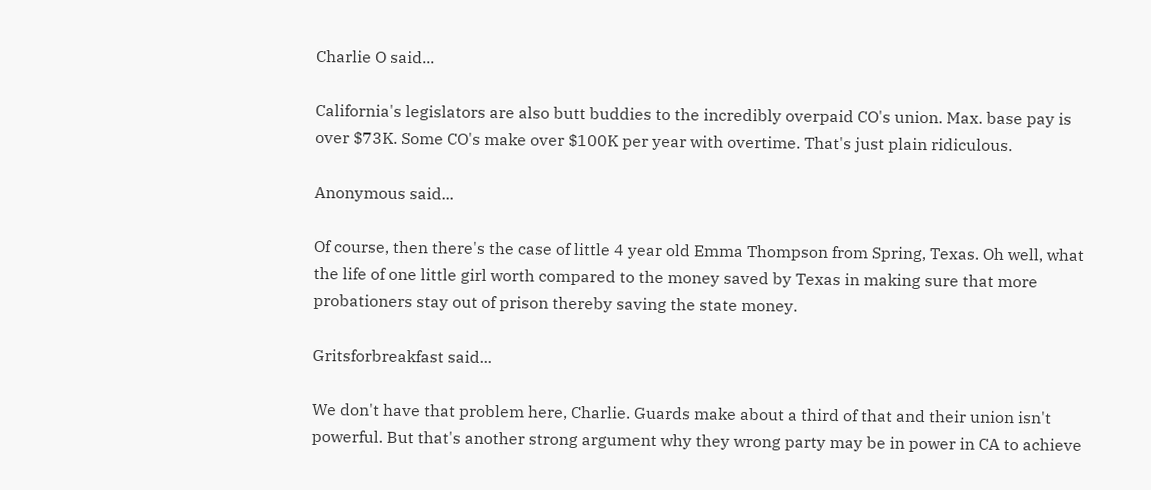Charlie O said...

California's legislators are also butt buddies to the incredibly overpaid CO's union. Max. base pay is over $73K. Some CO's make over $100K per year with overtime. That's just plain ridiculous.

Anonymous said...

Of course, then there's the case of little 4 year old Emma Thompson from Spring, Texas. Oh well, what the life of one little girl worth compared to the money saved by Texas in making sure that more probationers stay out of prison thereby saving the state money.

Gritsforbreakfast said...

We don't have that problem here, Charlie. Guards make about a third of that and their union isn't powerful. But that's another strong argument why they wrong party may be in power in CA to achieve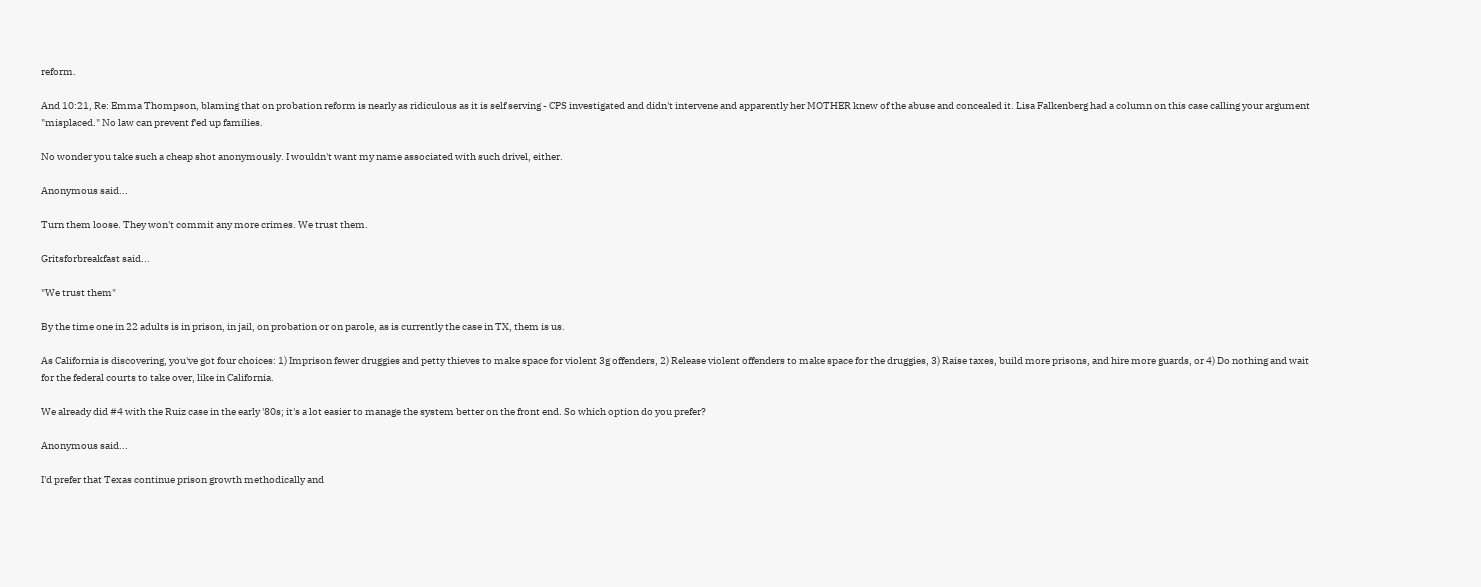reform.

And 10:21, Re: Emma Thompson, blaming that on probation reform is nearly as ridiculous as it is self serving - CPS investigated and didn't intervene and apparently her MOTHER knew of the abuse and concealed it. Lisa Falkenberg had a column on this case calling your argument "misplaced." No law can prevent f'ed up families.

No wonder you take such a cheap shot anonymously. I wouldn't want my name associated with such drivel, either.

Anonymous said...

Turn them loose. They won't commit any more crimes. We trust them.

Gritsforbreakfast said...

"We trust them"

By the time one in 22 adults is in prison, in jail, on probation or on parole, as is currently the case in TX, them is us.

As California is discovering, you've got four choices: 1) Imprison fewer druggies and petty thieves to make space for violent 3g offenders, 2) Release violent offenders to make space for the druggies, 3) Raise taxes, build more prisons, and hire more guards, or 4) Do nothing and wait for the federal courts to take over, like in California.

We already did #4 with the Ruiz case in the early '80s; it's a lot easier to manage the system better on the front end. So which option do you prefer?

Anonymous said...

I'd prefer that Texas continue prison growth methodically and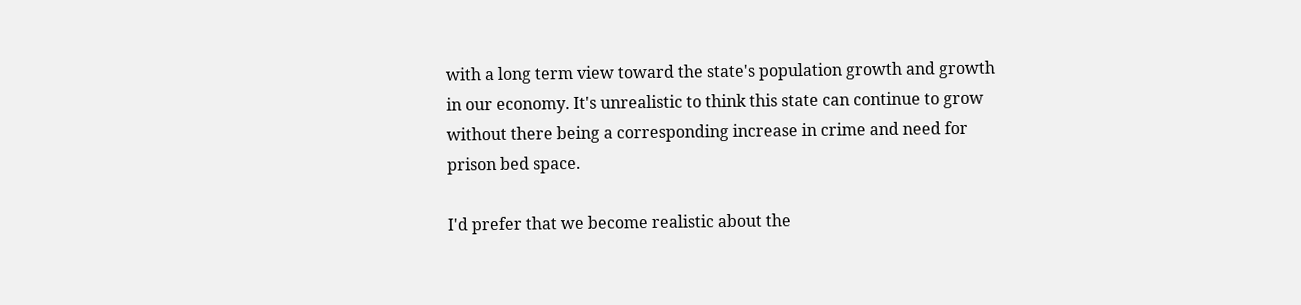with a long term view toward the state's population growth and growth in our economy. It's unrealistic to think this state can continue to grow without there being a corresponding increase in crime and need for prison bed space.

I'd prefer that we become realistic about the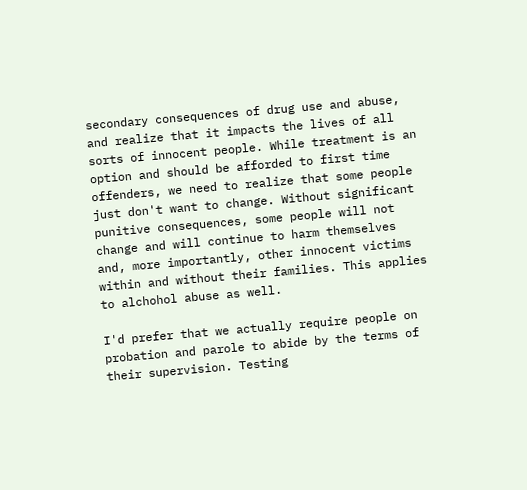secondary consequences of drug use and abuse, and realize that it impacts the lives of all sorts of innocent people. While treatment is an option and should be afforded to first time offenders, we need to realize that some people just don't want to change. Without significant punitive consequences, some people will not change and will continue to harm themselves and, more importantly, other innocent victims within and without their families. This applies to alchohol abuse as well.

I'd prefer that we actually require people on probation and parole to abide by the terms of their supervision. Testing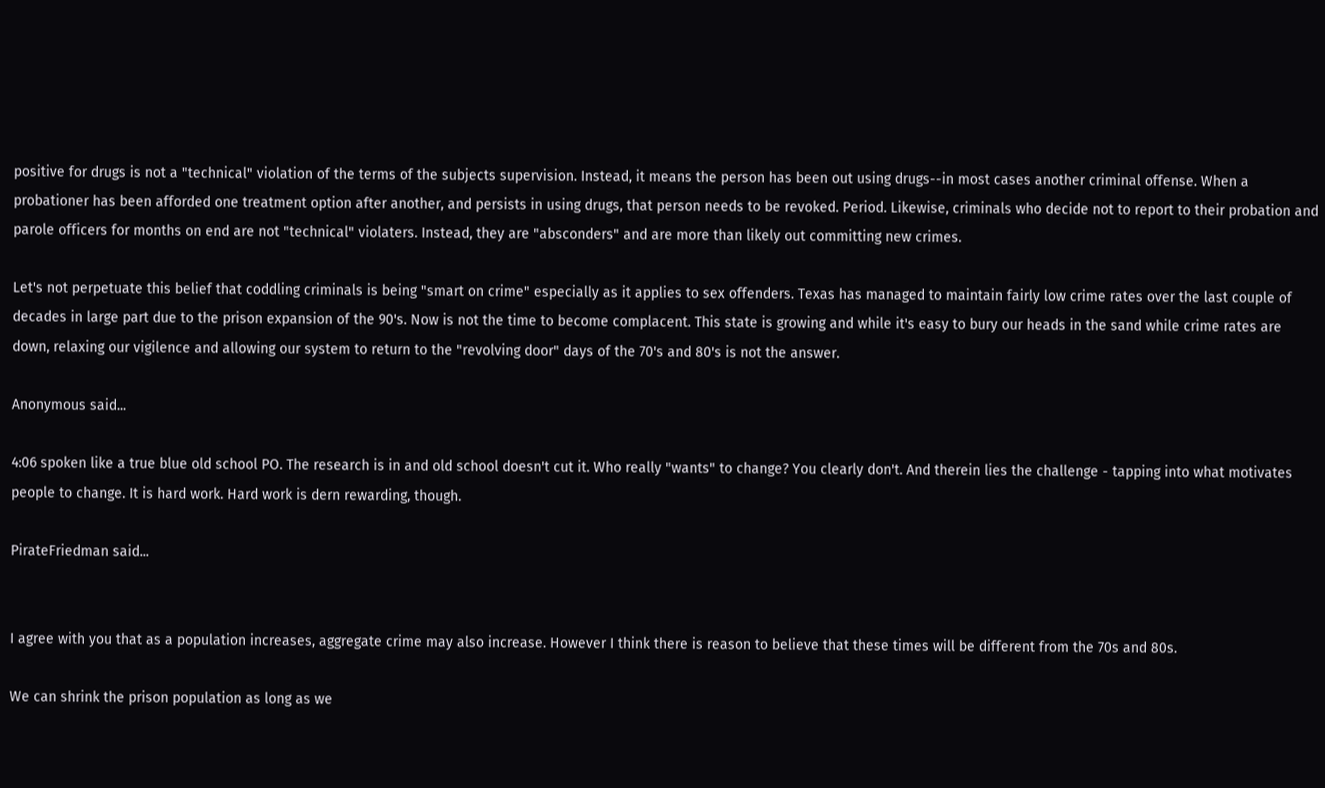positive for drugs is not a "technical" violation of the terms of the subjects supervision. Instead, it means the person has been out using drugs--in most cases another criminal offense. When a probationer has been afforded one treatment option after another, and persists in using drugs, that person needs to be revoked. Period. Likewise, criminals who decide not to report to their probation and parole officers for months on end are not "technical" violaters. Instead, they are "absconders" and are more than likely out committing new crimes.

Let's not perpetuate this belief that coddling criminals is being "smart on crime" especially as it applies to sex offenders. Texas has managed to maintain fairly low crime rates over the last couple of decades in large part due to the prison expansion of the 90's. Now is not the time to become complacent. This state is growing and while it's easy to bury our heads in the sand while crime rates are down, relaxing our vigilence and allowing our system to return to the "revolving door" days of the 70's and 80's is not the answer.

Anonymous said...

4:06 spoken like a true blue old school PO. The research is in and old school doesn't cut it. Who really "wants" to change? You clearly don't. And therein lies the challenge - tapping into what motivates people to change. It is hard work. Hard work is dern rewarding, though.

PirateFriedman said...


I agree with you that as a population increases, aggregate crime may also increase. However I think there is reason to believe that these times will be different from the 70s and 80s.

We can shrink the prison population as long as we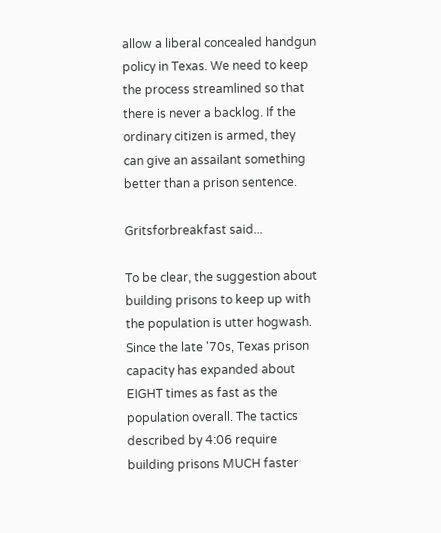allow a liberal concealed handgun policy in Texas. We need to keep the process streamlined so that there is never a backlog. If the ordinary citizen is armed, they can give an assailant something better than a prison sentence.

Gritsforbreakfast said...

To be clear, the suggestion about building prisons to keep up with the population is utter hogwash. Since the late '70s, Texas prison capacity has expanded about EIGHT times as fast as the population overall. The tactics described by 4:06 require building prisons MUCH faster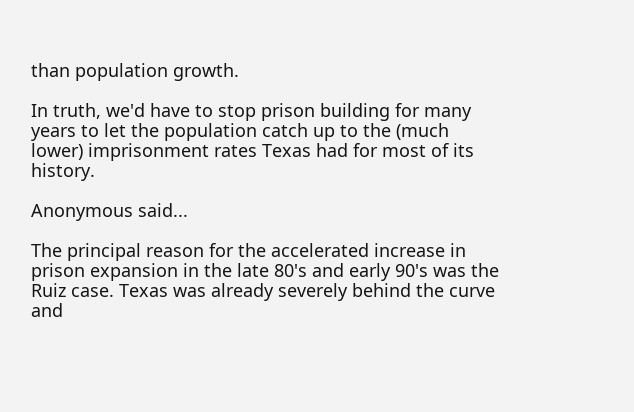than population growth.

In truth, we'd have to stop prison building for many years to let the population catch up to the (much lower) imprisonment rates Texas had for most of its history.

Anonymous said...

The principal reason for the accelerated increase in prison expansion in the late 80's and early 90's was the Ruiz case. Texas was already severely behind the curve and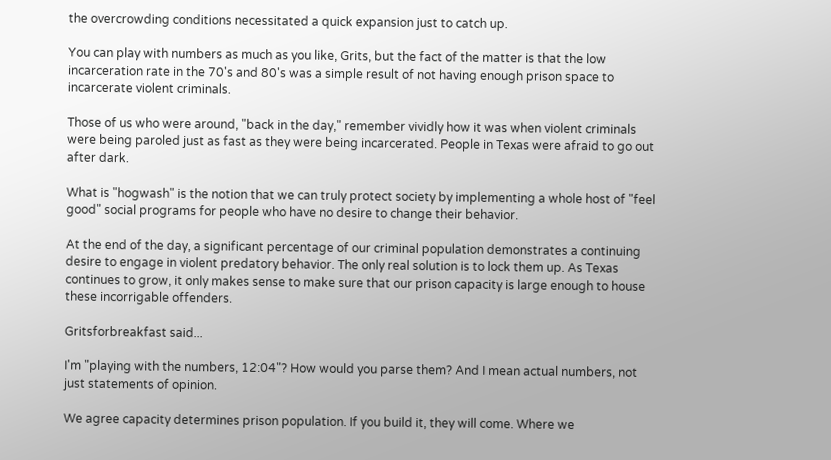the overcrowding conditions necessitated a quick expansion just to catch up.

You can play with numbers as much as you like, Grits, but the fact of the matter is that the low incarceration rate in the 70's and 80's was a simple result of not having enough prison space to incarcerate violent criminals.

Those of us who were around, "back in the day," remember vividly how it was when violent criminals were being paroled just as fast as they were being incarcerated. People in Texas were afraid to go out after dark.

What is "hogwash" is the notion that we can truly protect society by implementing a whole host of "feel good" social programs for people who have no desire to change their behavior.

At the end of the day, a significant percentage of our criminal population demonstrates a continuing desire to engage in violent predatory behavior. The only real solution is to lock them up. As Texas continues to grow, it only makes sense to make sure that our prison capacity is large enough to house these incorrigable offenders.

Gritsforbreakfast said...

I'm "playing with the numbers, 12:04"? How would you parse them? And I mean actual numbers, not just statements of opinion.

We agree capacity determines prison population. If you build it, they will come. Where we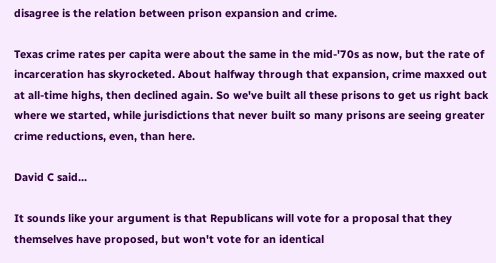disagree is the relation between prison expansion and crime.

Texas crime rates per capita were about the same in the mid-'70s as now, but the rate of incarceration has skyrocketed. About halfway through that expansion, crime maxxed out at all-time highs, then declined again. So we've built all these prisons to get us right back where we started, while jurisdictions that never built so many prisons are seeing greater crime reductions, even, than here.

David C said...

It sounds like your argument is that Republicans will vote for a proposal that they themselves have proposed, but won't vote for an identical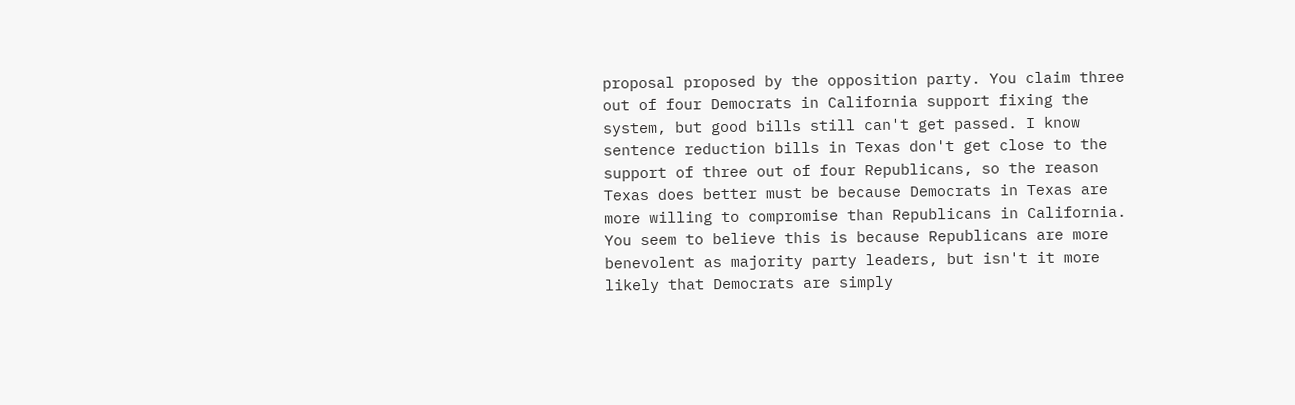proposal proposed by the opposition party. You claim three out of four Democrats in California support fixing the system, but good bills still can't get passed. I know sentence reduction bills in Texas don't get close to the support of three out of four Republicans, so the reason Texas does better must be because Democrats in Texas are more willing to compromise than Republicans in California. You seem to believe this is because Republicans are more benevolent as majority party leaders, but isn't it more likely that Democrats are simply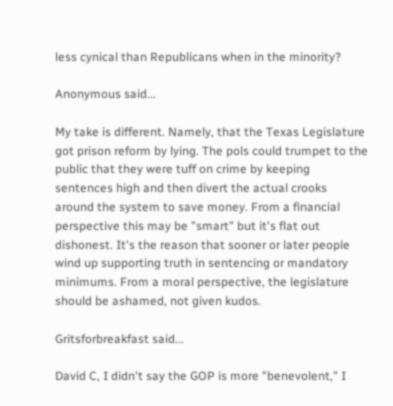less cynical than Republicans when in the minority?

Anonymous said...

My take is different. Namely, that the Texas Legislature got prison reform by lying. The pols could trumpet to the public that they were tuff on crime by keeping sentences high and then divert the actual crooks around the system to save money. From a financial perspective this may be "smart" but it's flat out dishonest. It's the reason that sooner or later people wind up supporting truth in sentencing or mandatory minimums. From a moral perspective, the legislature should be ashamed, not given kudos.

Gritsforbreakfast said...

David C, I didn't say the GOP is more "benevolent," I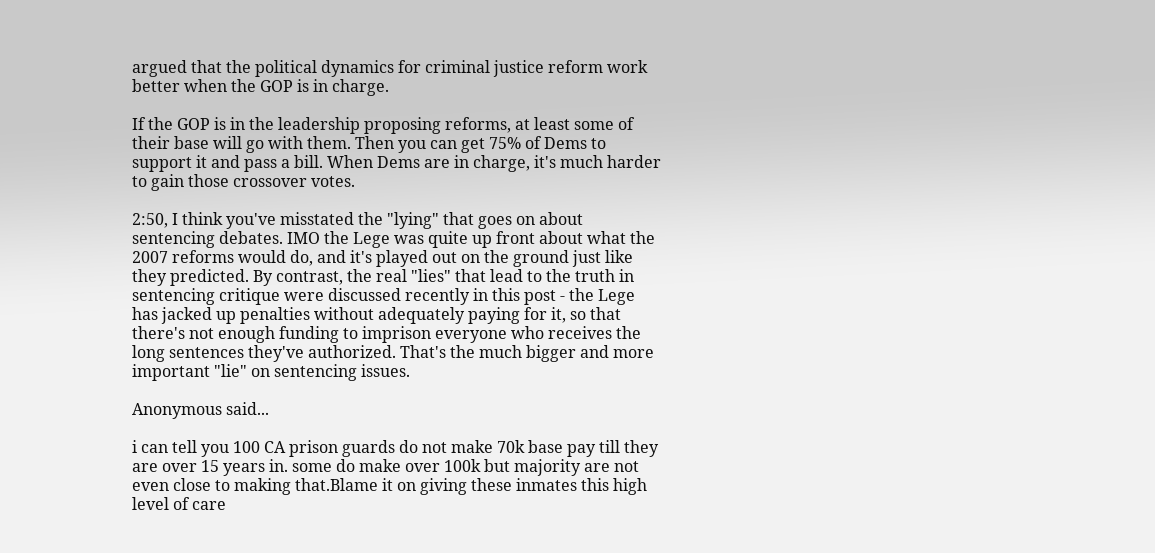argued that the political dynamics for criminal justice reform work better when the GOP is in charge.

If the GOP is in the leadership proposing reforms, at least some of their base will go with them. Then you can get 75% of Dems to support it and pass a bill. When Dems are in charge, it's much harder to gain those crossover votes.

2:50, I think you've misstated the "lying" that goes on about sentencing debates. IMO the Lege was quite up front about what the 2007 reforms would do, and it's played out on the ground just like they predicted. By contrast, the real "lies" that lead to the truth in sentencing critique were discussed recently in this post - the Lege has jacked up penalties without adequately paying for it, so that there's not enough funding to imprison everyone who receives the long sentences they've authorized. That's the much bigger and more important "lie" on sentencing issues.

Anonymous said...

i can tell you 100 CA prison guards do not make 70k base pay till they are over 15 years in. some do make over 100k but majority are not even close to making that.Blame it on giving these inmates this high level of care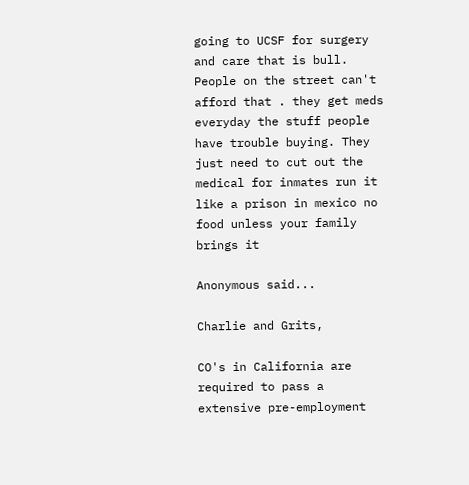going to UCSF for surgery and care that is bull. People on the street can't afford that . they get meds everyday the stuff people have trouble buying. They just need to cut out the medical for inmates run it like a prison in mexico no food unless your family brings it

Anonymous said...

Charlie and Grits,

CO's in California are required to pass a extensive pre-employment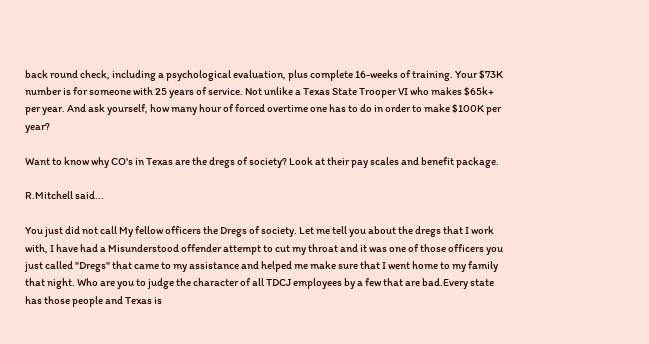back round check, including a psychological evaluation, plus complete 16-weeks of training. Your $73K number is for someone with 25 years of service. Not unlike a Texas State Trooper VI who makes $65k+ per year. And ask yourself, how many hour of forced overtime one has to do in order to make $100K per year?

Want to know why CO's in Texas are the dregs of society? Look at their pay scales and benefit package.

R.Mitchell said...

You just did not call My fellow officers the Dregs of society. Let me tell you about the dregs that I work with, I have had a Misunderstood offender attempt to cut my throat and it was one of those officers you just called "Dregs" that came to my assistance and helped me make sure that I went home to my family that night. Who are you to judge the character of all TDCJ employees by a few that are bad.Every state has those people and Texas is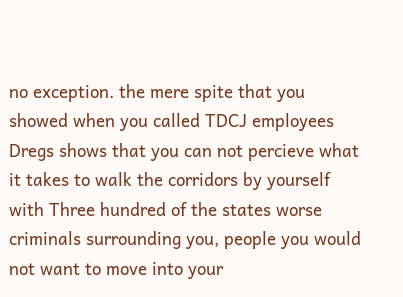no exception. the mere spite that you showed when you called TDCJ employees Dregs shows that you can not percieve what it takes to walk the corridors by yourself with Three hundred of the states worse criminals surrounding you, people you would not want to move into your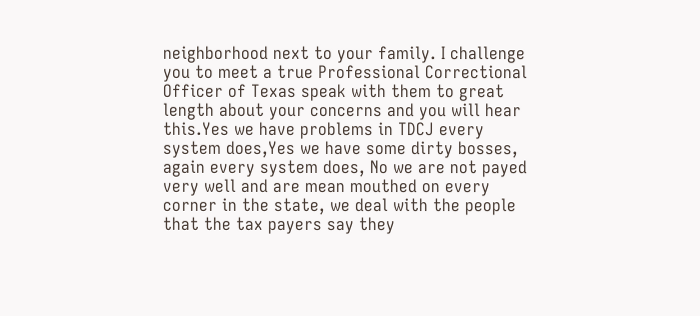neighborhood next to your family. I challenge you to meet a true Professional Correctional Officer of Texas speak with them to great length about your concerns and you will hear this.Yes we have problems in TDCJ every system does,Yes we have some dirty bosses, again every system does, No we are not payed very well and are mean mouthed on every corner in the state, we deal with the people that the tax payers say they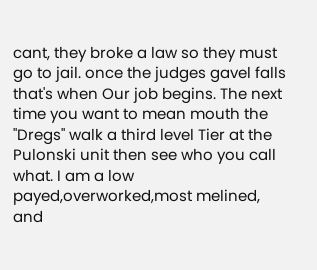cant, they broke a law so they must go to jail. once the judges gavel falls that's when Our job begins. The next time you want to mean mouth the "Dregs" walk a third level Tier at the Pulonski unit then see who you call what. I am a low payed,overworked,most melined, and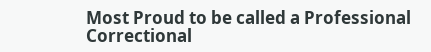Most Proud to be called a Professional Correctional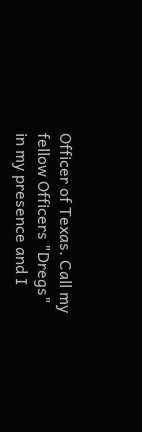Officer of Texas. Call my fellow Officers "Dregs" in my presence and I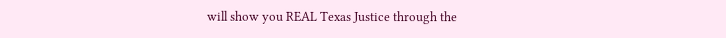will show you REAL Texas Justice through the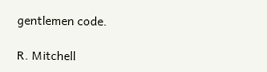gentlemen code.

R. Mitchell